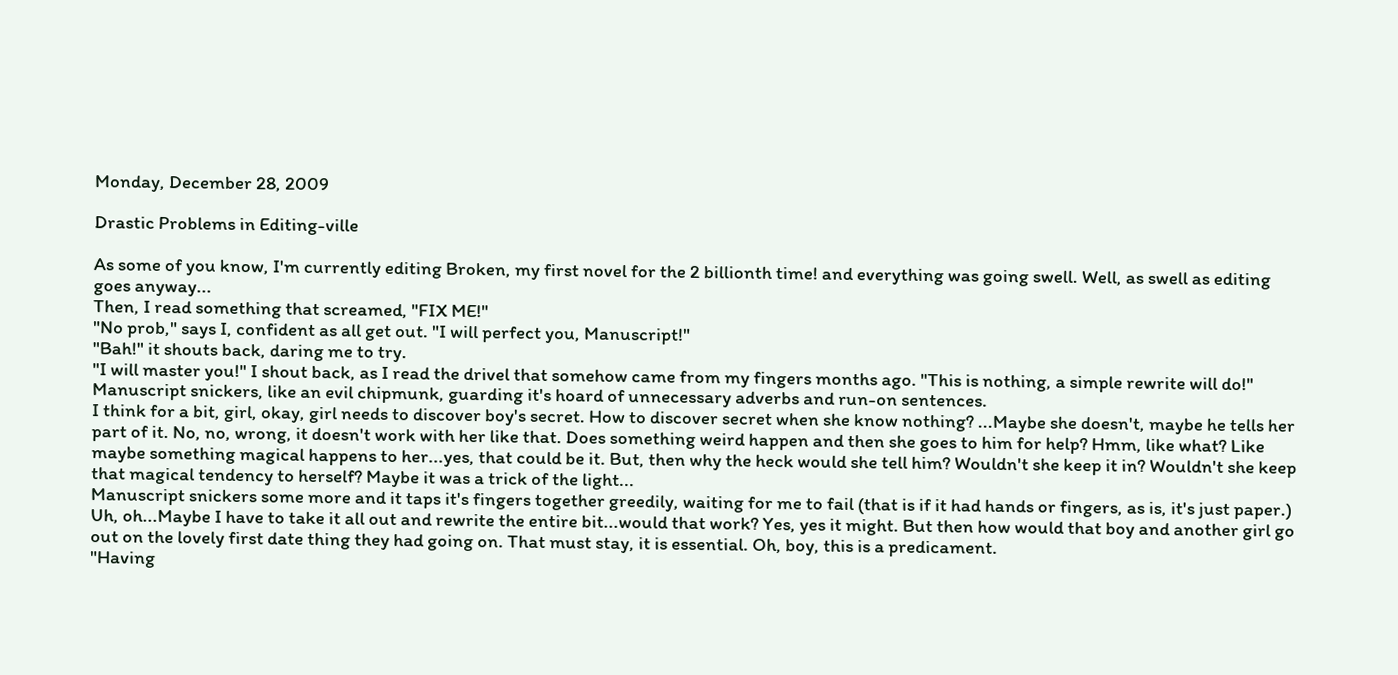Monday, December 28, 2009

Drastic Problems in Editing-ville

As some of you know, I'm currently editing Broken, my first novel for the 2 billionth time! and everything was going swell. Well, as swell as editing goes anyway...
Then, I read something that screamed, "FIX ME!"
"No prob," says I, confident as all get out. "I will perfect you, Manuscript!"
"Bah!" it shouts back, daring me to try.
"I will master you!" I shout back, as I read the drivel that somehow came from my fingers months ago. "This is nothing, a simple rewrite will do!"
Manuscript snickers, like an evil chipmunk, guarding it's hoard of unnecessary adverbs and run-on sentences.
I think for a bit, girl, okay, girl needs to discover boy's secret. How to discover secret when she know nothing? ...Maybe she doesn't, maybe he tells her part of it. No, no, wrong, it doesn't work with her like that. Does something weird happen and then she goes to him for help? Hmm, like what? Like maybe something magical happens to her...yes, that could be it. But, then why the heck would she tell him? Wouldn't she keep it in? Wouldn't she keep that magical tendency to herself? Maybe it was a trick of the light...
Manuscript snickers some more and it taps it's fingers together greedily, waiting for me to fail (that is if it had hands or fingers, as is, it's just paper.)
Uh, oh...Maybe I have to take it all out and rewrite the entire bit...would that work? Yes, yes it might. But then how would that boy and another girl go out on the lovely first date thing they had going on. That must stay, it is essential. Oh, boy, this is a predicament.
"Having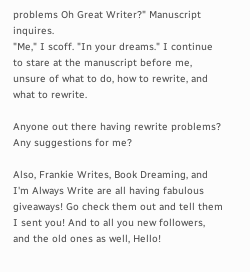problems Oh Great Writer?" Manuscript inquires.
"Me," I scoff. "In your dreams." I continue to stare at the manuscript before me, unsure of what to do, how to rewrite, and what to rewrite.

Anyone out there having rewrite problems? Any suggestions for me?

Also, Frankie Writes, Book Dreaming, and I'm Always Write are all having fabulous giveaways! Go check them out and tell them I sent you! And to all you new followers, and the old ones as well, Hello!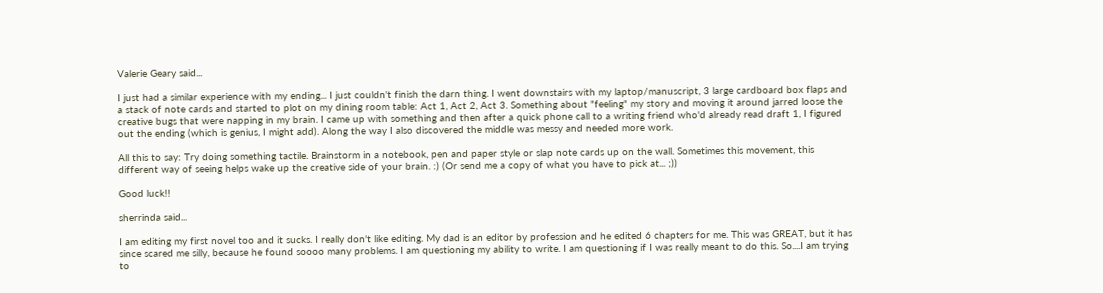Valerie Geary said...

I just had a similar experience with my ending... I just couldn't finish the darn thing. I went downstairs with my laptop/manuscript, 3 large cardboard box flaps and a stack of note cards and started to plot on my dining room table: Act 1, Act 2, Act 3. Something about "feeling" my story and moving it around jarred loose the creative bugs that were napping in my brain. I came up with something and then after a quick phone call to a writing friend who'd already read draft 1, I figured out the ending (which is genius, I might add). Along the way I also discovered the middle was messy and needed more work.

All this to say: Try doing something tactile. Brainstorm in a notebook, pen and paper style or slap note cards up on the wall. Sometimes this movement, this different way of seeing helps wake up the creative side of your brain. :) (Or send me a copy of what you have to pick at... ;))

Good luck!!

sherrinda said...

I am editing my first novel too and it sucks. I really don't like editing. My dad is an editor by profession and he edited 6 chapters for me. This was GREAT, but it has since scared me silly, because he found soooo many problems. I am questioning my ability to write. I am questioning if I was really meant to do this. So....I am trying to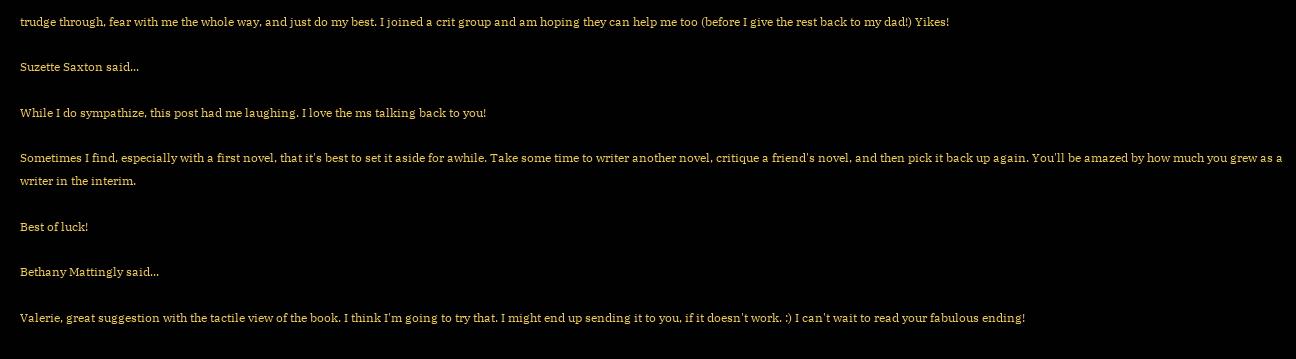trudge through, fear with me the whole way, and just do my best. I joined a crit group and am hoping they can help me too (before I give the rest back to my dad!) Yikes!

Suzette Saxton said...

While I do sympathize, this post had me laughing. I love the ms talking back to you!

Sometimes I find, especially with a first novel, that it's best to set it aside for awhile. Take some time to writer another novel, critique a friend's novel, and then pick it back up again. You'll be amazed by how much you grew as a writer in the interim.

Best of luck!

Bethany Mattingly said...

Valerie, great suggestion with the tactile view of the book. I think I'm going to try that. I might end up sending it to you, if it doesn't work. :) I can't wait to read your fabulous ending!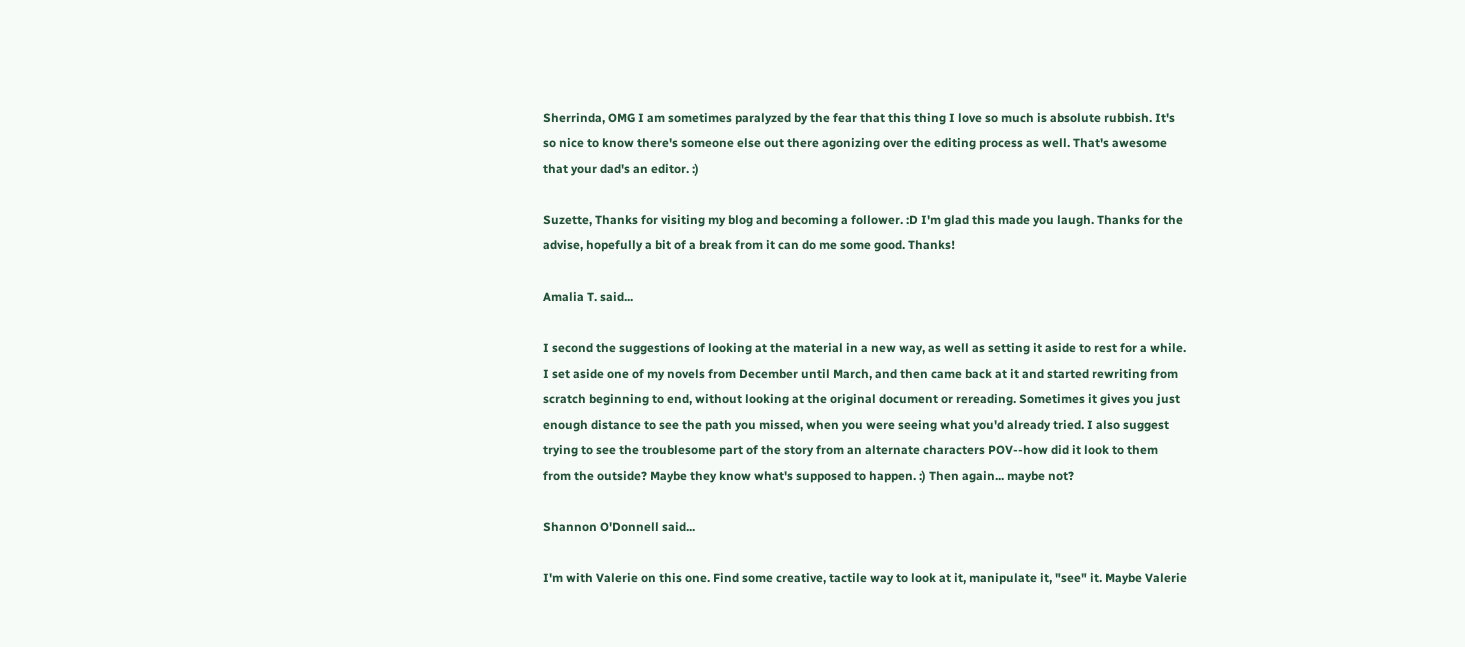Sherrinda, OMG I am sometimes paralyzed by the fear that this thing I love so much is absolute rubbish. It's so nice to know there's someone else out there agonizing over the editing process as well. That's awesome that your dad's an editor. :)

Suzette, Thanks for visiting my blog and becoming a follower. :D I'm glad this made you laugh. Thanks for the advise, hopefully a bit of a break from it can do me some good. Thanks!

Amalia T. said...

I second the suggestions of looking at the material in a new way, as well as setting it aside to rest for a while. I set aside one of my novels from December until March, and then came back at it and started rewriting from scratch beginning to end, without looking at the original document or rereading. Sometimes it gives you just enough distance to see the path you missed, when you were seeing what you'd already tried. I also suggest trying to see the troublesome part of the story from an alternate characters POV--how did it look to them from the outside? Maybe they know what's supposed to happen. :) Then again... maybe not?

Shannon O'Donnell said...

I'm with Valerie on this one. Find some creative, tactile way to look at it, manipulate it, "see" it. Maybe Valerie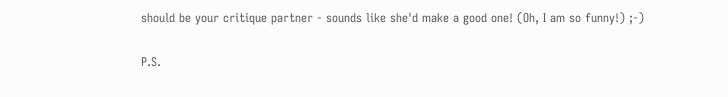should be your critique partner - sounds like she'd make a good one! (Oh, I am so funny!) ;-)

P.S.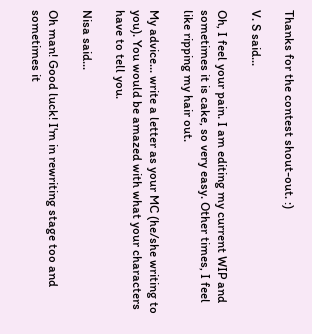Thanks for the contest shout-out. :)

V. S said...

Oh, I feel your pain. I am editing my current WIP and sometimes it is cake, so very easy. Other times, I feel like ripping my hair out.

My advice... write a letter as your MC (he/she writing to you). You would be amazed with what your characters have to tell you.

Nisa said...

Oh man! Good luck! I'm in rewriting stage too and sometimes it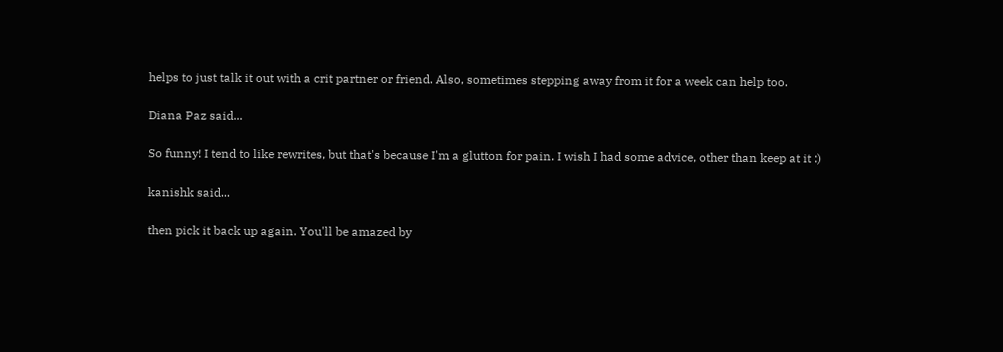helps to just talk it out with a crit partner or friend. Also, sometimes stepping away from it for a week can help too.

Diana Paz said...

So funny! I tend to like rewrites, but that's because I'm a glutton for pain. I wish I had some advice, other than keep at it :)

kanishk said...

then pick it back up again. You'll be amazed by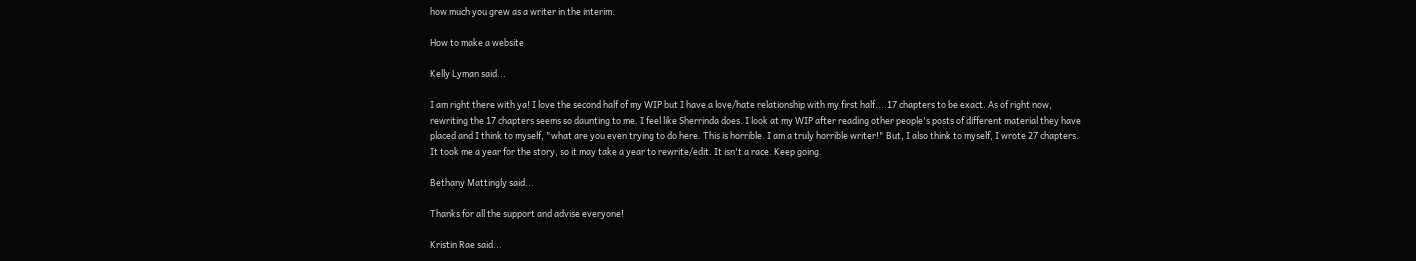how much you grew as a writer in the interim.

How to make a website

Kelly Lyman said...

I am right there with ya! I love the second half of my WIP but I have a love/hate relationship with my first half....17 chapters to be exact. As of right now, rewriting the 17 chapters seems so daunting to me. I feel like Sherrinda does. I look at my WIP after reading other people's posts of different material they have placed and I think to myself, "what are you even trying to do here. This is horrible. I am a truly horrible writer!" But, I also think to myself, I wrote 27 chapters. It took me a year for the story, so it may take a year to rewrite/edit. It isn't a race. Keep going.

Bethany Mattingly said...

Thanks for all the support and advise everyone!

Kristin Rae said...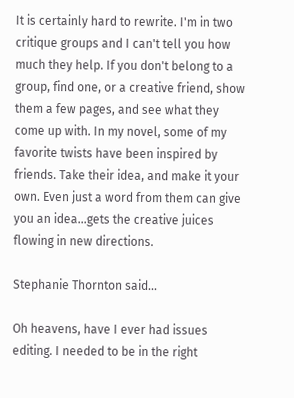It is certainly hard to rewrite. I'm in two critique groups and I can't tell you how much they help. If you don't belong to a group, find one, or a creative friend, show them a few pages, and see what they come up with. In my novel, some of my favorite twists have been inspired by friends. Take their idea, and make it your own. Even just a word from them can give you an idea...gets the creative juices flowing in new directions.

Stephanie Thornton said...

Oh heavens, have I ever had issues editing. I needed to be in the right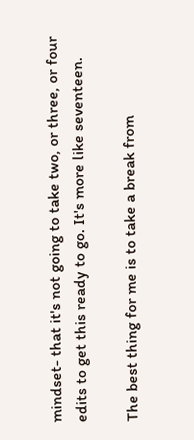mindset- that it's not going to take two, or three, or four edits to get this ready to go. It's more like seventeen.

The best thing for me is to take a break from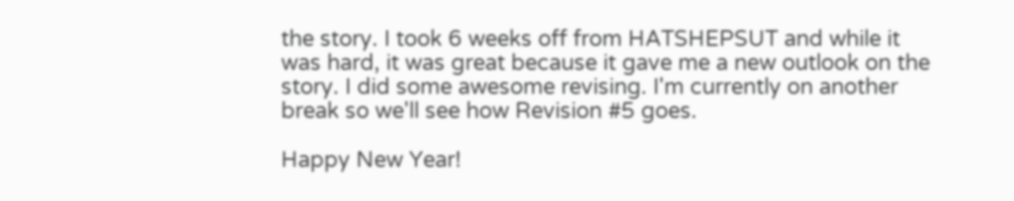the story. I took 6 weeks off from HATSHEPSUT and while it was hard, it was great because it gave me a new outlook on the story. I did some awesome revising. I'm currently on another break so we'll see how Revision #5 goes.

Happy New Year!